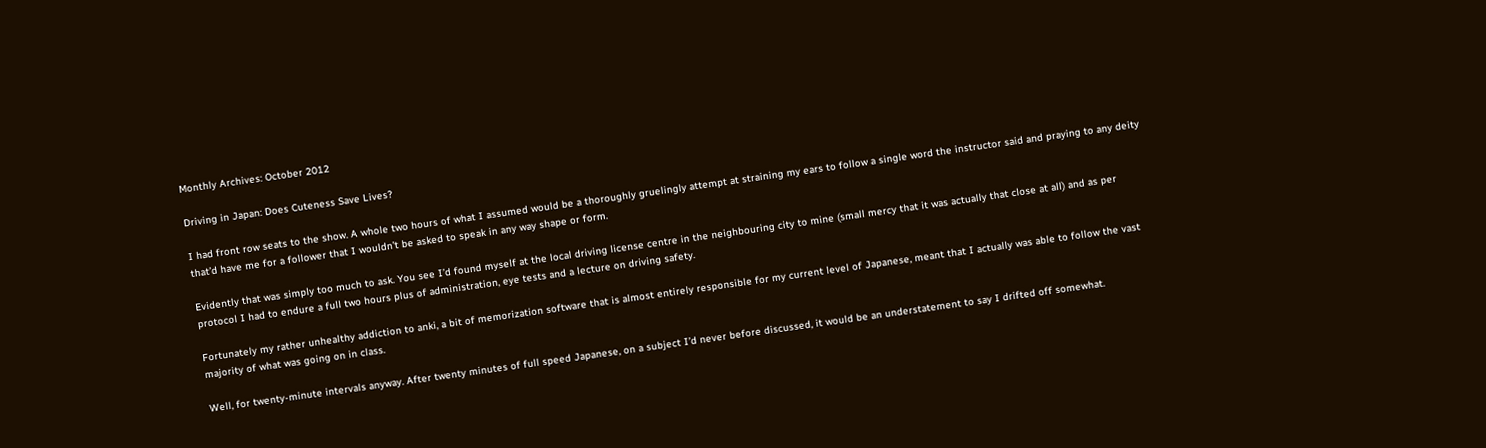Monthly Archives: October 2012

Driving in Japan: Does Cuteness Save Lives?

I had front row seats to the show. A whole two hours of what I assumed would be a thoroughly gruelingly attempt at straining my ears to follow a single word the instructor said and praying to any deity that’d have me for a follower that I wouldn’t be asked to speak in any way shape or form.

Evidently that was simply too much to ask. You see I’d found myself at the local driving license centre in the neighbouring city to mine (small mercy that it was actually that close at all) and as per protocol I had to endure a full two hours plus of administration, eye tests and a lecture on driving safety.

Fortunately my rather unhealthy addiction to anki, a bit of memorization software that is almost entirely responsible for my current level of Japanese, meant that I actually was able to follow the vast majority of what was going on in class.

Well, for twenty-minute intervals anyway. After twenty minutes of full speed Japanese, on a subject I’d never before discussed, it would be an understatement to say I drifted off somewhat.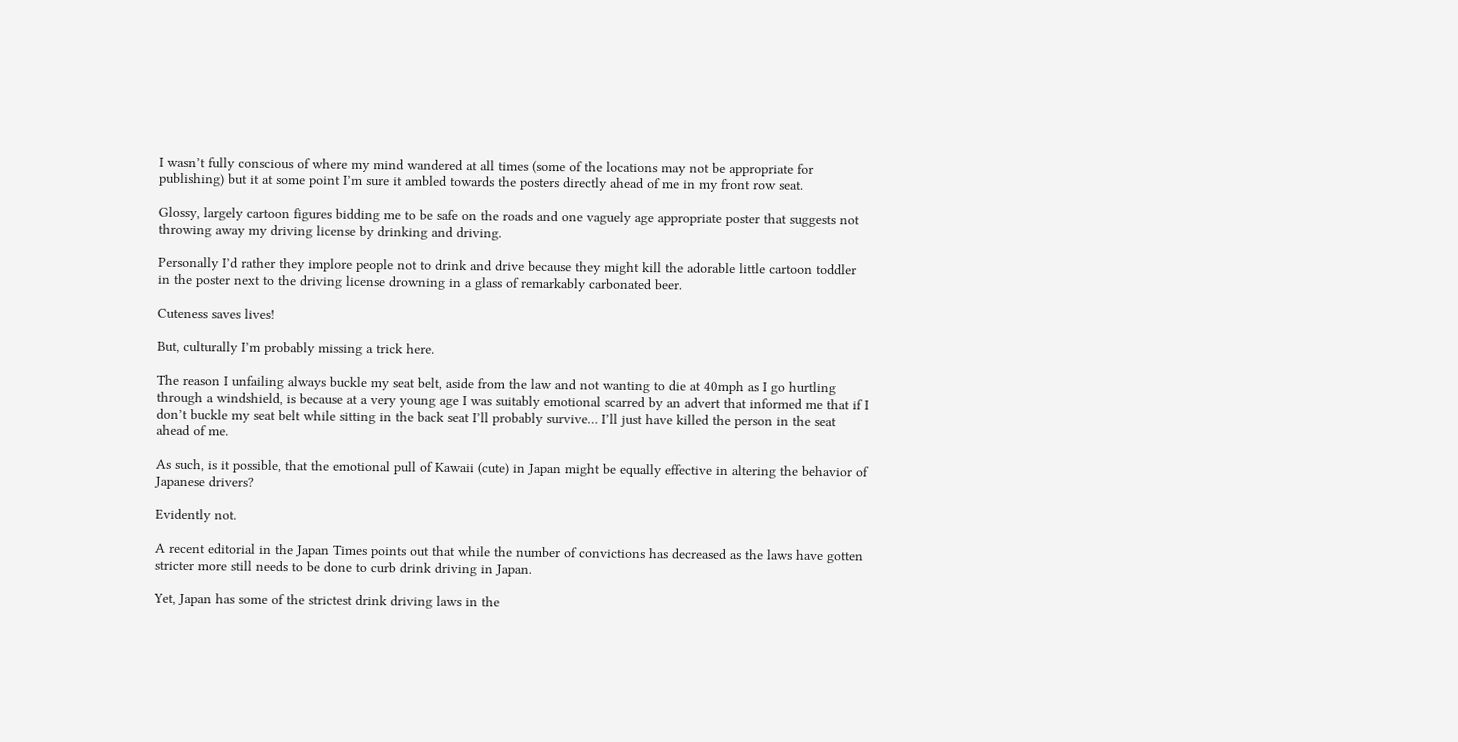I wasn’t fully conscious of where my mind wandered at all times (some of the locations may not be appropriate for publishing) but it at some point I’m sure it ambled towards the posters directly ahead of me in my front row seat.

Glossy, largely cartoon figures bidding me to be safe on the roads and one vaguely age appropriate poster that suggests not throwing away my driving license by drinking and driving.

Personally I’d rather they implore people not to drink and drive because they might kill the adorable little cartoon toddler in the poster next to the driving license drowning in a glass of remarkably carbonated beer.

Cuteness saves lives!

But, culturally I’m probably missing a trick here.

The reason I unfailing always buckle my seat belt, aside from the law and not wanting to die at 40mph as I go hurtling through a windshield, is because at a very young age I was suitably emotional scarred by an advert that informed me that if I don’t buckle my seat belt while sitting in the back seat I’ll probably survive… I’ll just have killed the person in the seat ahead of me.

As such, is it possible, that the emotional pull of Kawaii (cute) in Japan might be equally effective in altering the behavior of Japanese drivers?

Evidently not.

A recent editorial in the Japan Times points out that while the number of convictions has decreased as the laws have gotten stricter more still needs to be done to curb drink driving in Japan.

Yet, Japan has some of the strictest drink driving laws in the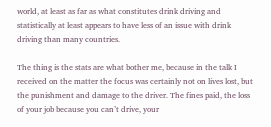world, at least as far as what constitutes drink driving and statistically at least appears to have less of an issue with drink driving than many countries.

The thing is the stats are what bother me, because in the talk I received on the matter the focus was certainly not on lives lost, but the punishment and damage to the driver. The fines paid, the loss of your job because you can’t drive, your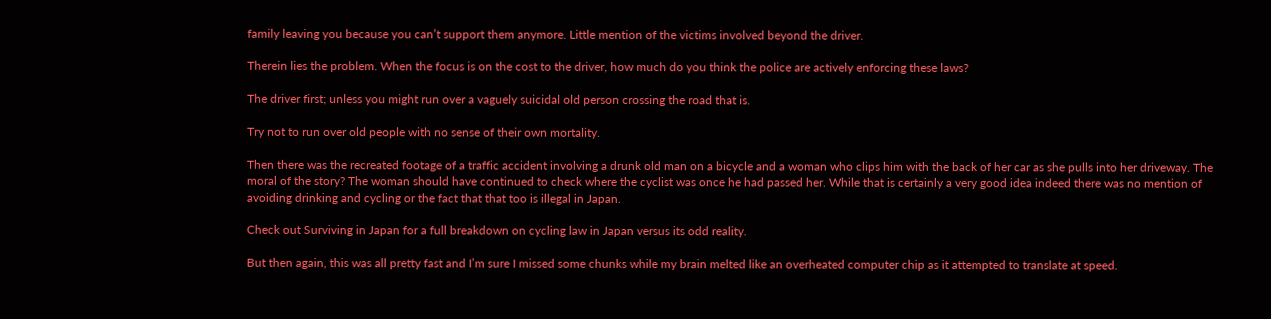family leaving you because you can’t support them anymore. Little mention of the victims involved beyond the driver.

Therein lies the problem. When the focus is on the cost to the driver, how much do you think the police are actively enforcing these laws?

The driver first; unless you might run over a vaguely suicidal old person crossing the road that is.

Try not to run over old people with no sense of their own mortality.

Then there was the recreated footage of a traffic accident involving a drunk old man on a bicycle and a woman who clips him with the back of her car as she pulls into her driveway. The moral of the story? The woman should have continued to check where the cyclist was once he had passed her. While that is certainly a very good idea indeed there was no mention of avoiding drinking and cycling or the fact that that too is illegal in Japan.

Check out Surviving in Japan for a full breakdown on cycling law in Japan versus its odd reality.

But then again, this was all pretty fast and I’m sure I missed some chunks while my brain melted like an overheated computer chip as it attempted to translate at speed.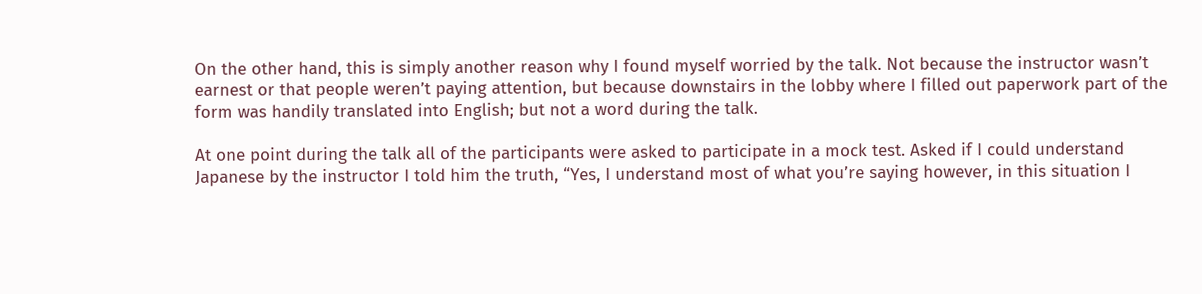On the other hand, this is simply another reason why I found myself worried by the talk. Not because the instructor wasn’t earnest or that people weren’t paying attention, but because downstairs in the lobby where I filled out paperwork part of the form was handily translated into English; but not a word during the talk.

At one point during the talk all of the participants were asked to participate in a mock test. Asked if I could understand Japanese by the instructor I told him the truth, “Yes, I understand most of what you’re saying however, in this situation I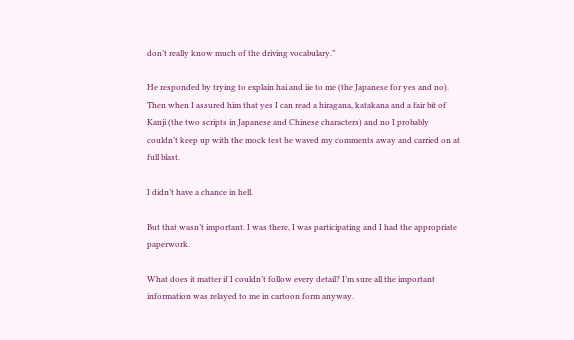don’t really know much of the driving vocabulary.”

He responded by trying to explain hai and iie to me (the Japanese for yes and no). Then when I assured him that yes I can read a hiragana, katakana and a fair bit of Kanji (the two scripts in Japanese and Chinese characters) and no I probably couldn’t keep up with the mock test he waved my comments away and carried on at full blast.

I didn’t have a chance in hell.

But that wasn’t important. I was there, I was participating and I had the appropriate paperwork.

What does it matter if I couldn’t follow every detail? I’m sure all the important information was relayed to me in cartoon form anyway.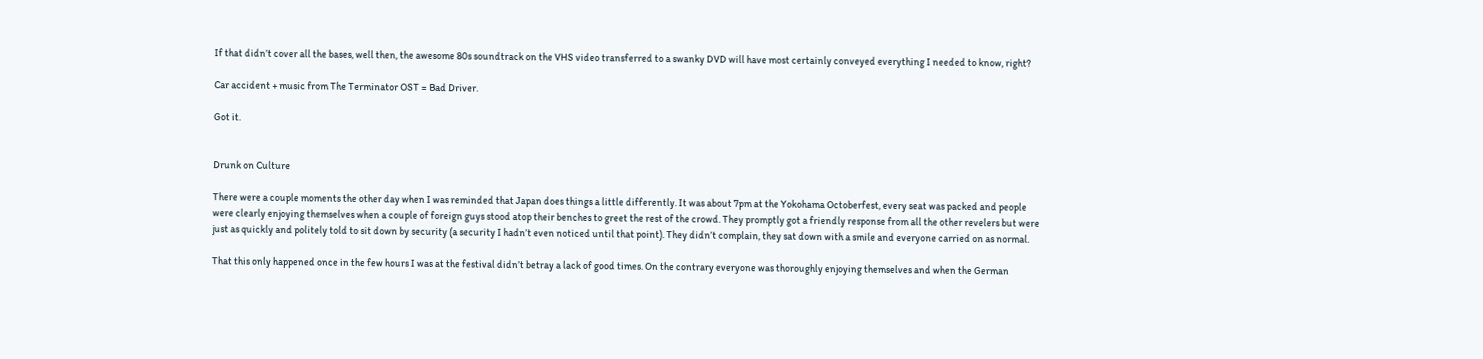If that didn’t cover all the bases, well then, the awesome 80s soundtrack on the VHS video transferred to a swanky DVD will have most certainly conveyed everything I needed to know, right?

Car accident + music from The Terminator OST = Bad Driver.

Got it.


Drunk on Culture

There were a couple moments the other day when I was reminded that Japan does things a little differently. It was about 7pm at the Yokohama Octoberfest, every seat was packed and people were clearly enjoying themselves when a couple of foreign guys stood atop their benches to greet the rest of the crowd. They promptly got a friendly response from all the other revelers but were just as quickly and politely told to sit down by security (a security I hadn’t even noticed until that point). They didn’t complain, they sat down with a smile and everyone carried on as normal.

That this only happened once in the few hours I was at the festival didn’t betray a lack of good times. On the contrary everyone was thoroughly enjoying themselves and when the German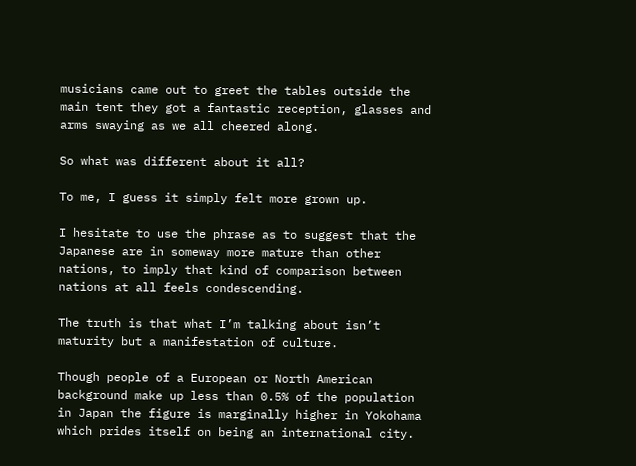musicians came out to greet the tables outside the main tent they got a fantastic reception, glasses and arms swaying as we all cheered along.

So what was different about it all?

To me, I guess it simply felt more grown up.

I hesitate to use the phrase as to suggest that the Japanese are in someway more mature than other nations, to imply that kind of comparison between nations at all feels condescending.

The truth is that what I’m talking about isn’t maturity but a manifestation of culture.

Though people of a European or North American background make up less than 0.5% of the population in Japan the figure is marginally higher in Yokohama which prides itself on being an international city.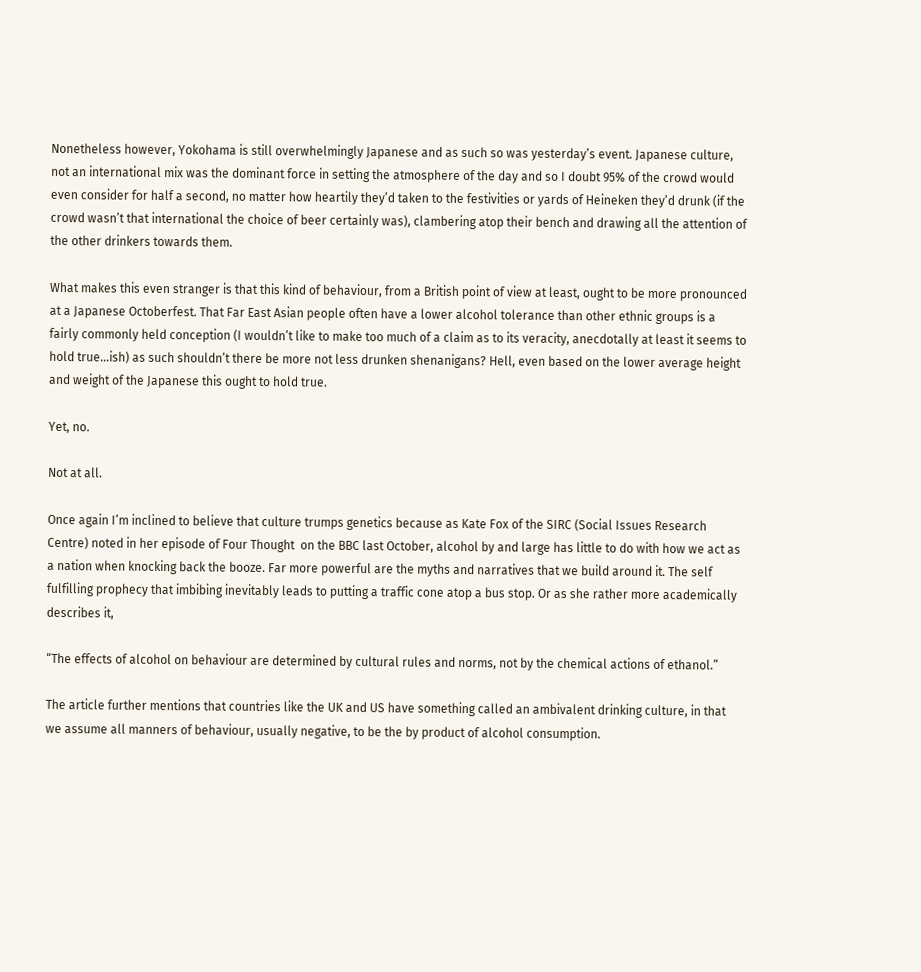Nonetheless however, Yokohama is still overwhelmingly Japanese and as such so was yesterday’s event. Japanese culture, not an international mix was the dominant force in setting the atmosphere of the day and so I doubt 95% of the crowd would even consider for half a second, no matter how heartily they’d taken to the festivities or yards of Heineken they’d drunk (if the crowd wasn’t that international the choice of beer certainly was), clambering atop their bench and drawing all the attention of the other drinkers towards them.

What makes this even stranger is that this kind of behaviour, from a British point of view at least, ought to be more pronounced at a Japanese Octoberfest. That Far East Asian people often have a lower alcohol tolerance than other ethnic groups is a fairly commonly held conception (I wouldn’t like to make too much of a claim as to its veracity, anecdotally at least it seems to hold true…ish) as such shouldn’t there be more not less drunken shenanigans? Hell, even based on the lower average height and weight of the Japanese this ought to hold true.

Yet, no.

Not at all.

Once again I’m inclined to believe that culture trumps genetics because as Kate Fox of the SIRC (Social Issues Research Centre) noted in her episode of Four Thought  on the BBC last October, alcohol by and large has little to do with how we act as a nation when knocking back the booze. Far more powerful are the myths and narratives that we build around it. The self fulfilling prophecy that imbibing inevitably leads to putting a traffic cone atop a bus stop. Or as she rather more academically describes it,

“The effects of alcohol on behaviour are determined by cultural rules and norms, not by the chemical actions of ethanol.”

The article further mentions that countries like the UK and US have something called an ambivalent drinking culture, in that we assume all manners of behaviour, usually negative, to be the by product of alcohol consumption.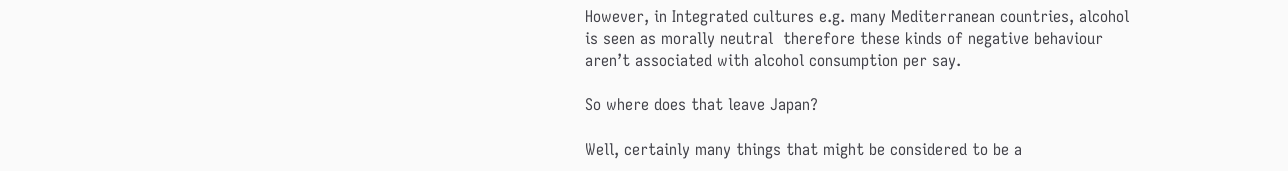However, in Integrated cultures e.g. many Mediterranean countries, alcohol is seen as morally neutral  therefore these kinds of negative behaviour aren’t associated with alcohol consumption per say.

So where does that leave Japan?

Well, certainly many things that might be considered to be a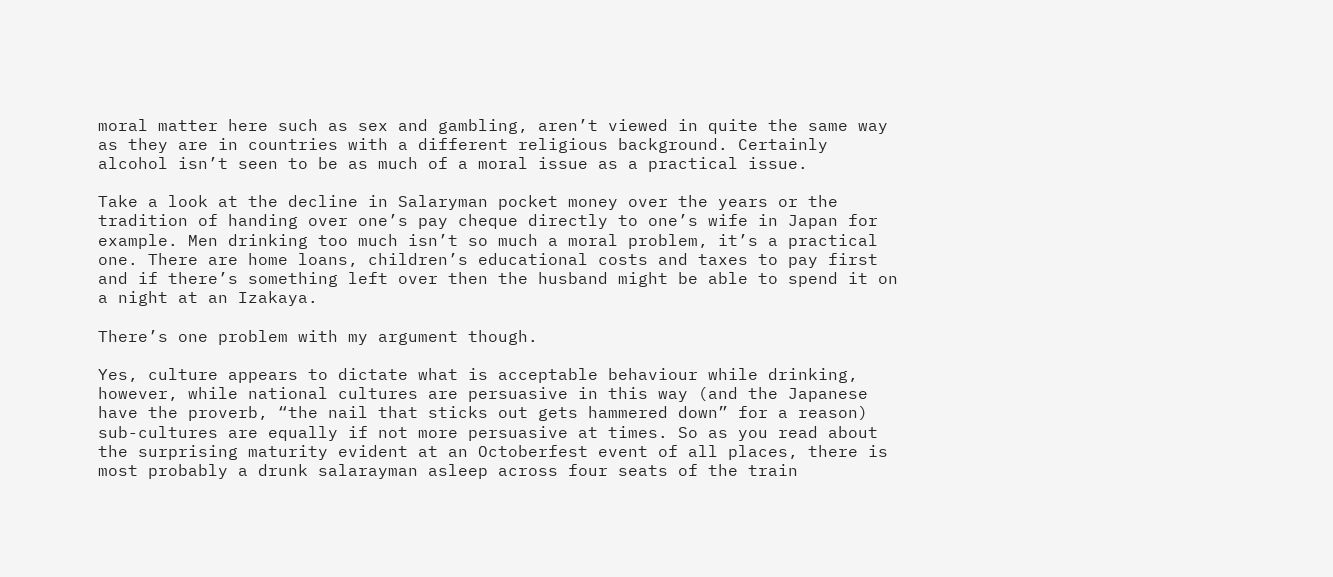moral matter here such as sex and gambling, aren’t viewed in quite the same way as they are in countries with a different religious background. Certainly alcohol isn’t seen to be as much of a moral issue as a practical issue.

Take a look at the decline in Salaryman pocket money over the years or the tradition of handing over one’s pay cheque directly to one’s wife in Japan for example. Men drinking too much isn’t so much a moral problem, it’s a practical one. There are home loans, children’s educational costs and taxes to pay first and if there’s something left over then the husband might be able to spend it on a night at an Izakaya.

There’s one problem with my argument though.

Yes, culture appears to dictate what is acceptable behaviour while drinking, however, while national cultures are persuasive in this way (and the Japanese have the proverb, “the nail that sticks out gets hammered down” for a reason) sub-cultures are equally if not more persuasive at times. So as you read about the surprising maturity evident at an Octoberfest event of all places, there is most probably a drunk salarayman asleep across four seats of the train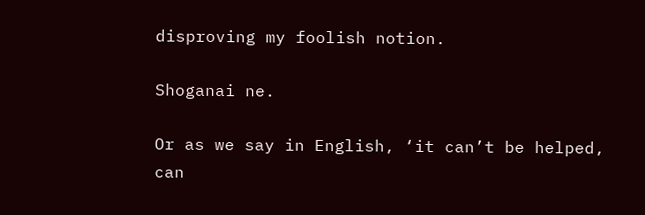disproving my foolish notion.

Shoganai ne.

Or as we say in English, ‘it can’t be helped, can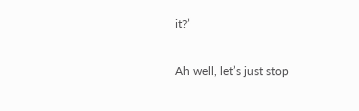it?’

Ah well, let’s just stop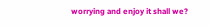worrying and enjoy it shall we?